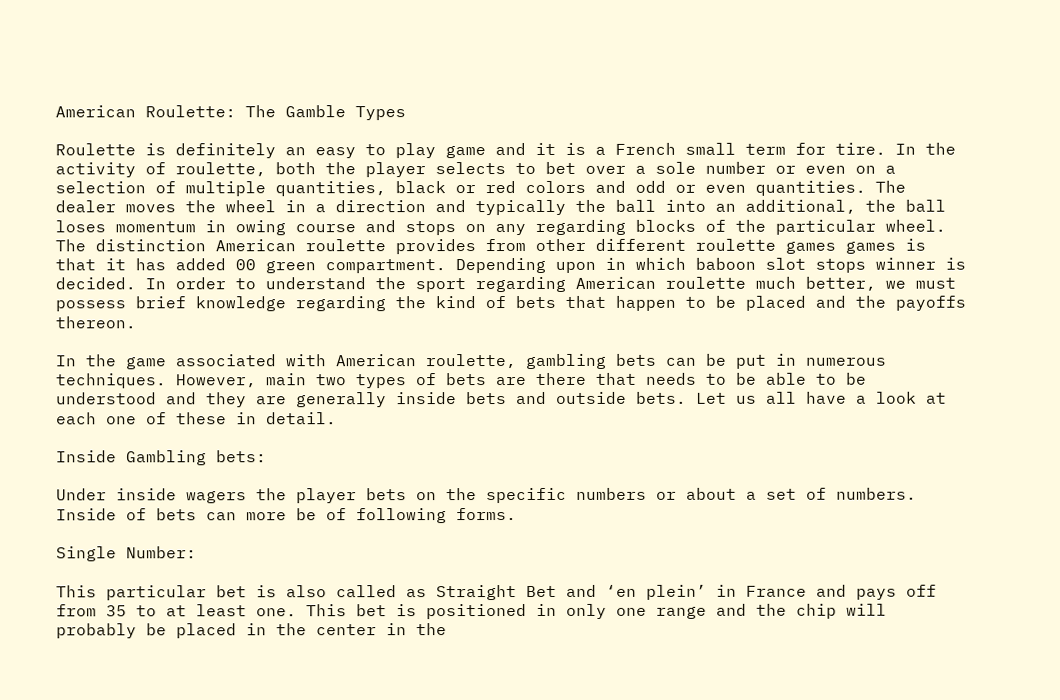American Roulette: The Gamble Types

Roulette is definitely an easy to play game and it is a French small term for tire. In the activity of roulette, both the player selects to bet over a sole number or even on a selection of multiple quantities, black or red colors and odd or even quantities. The dealer moves the wheel in a direction and typically the ball into an additional, the ball loses momentum in owing course and stops on any regarding blocks of the particular wheel. The distinction American roulette provides from other different roulette games games is that it has added 00 green compartment. Depending upon in which baboon slot stops winner is decided. In order to understand the sport regarding American roulette much better, we must possess brief knowledge regarding the kind of bets that happen to be placed and the payoffs thereon.

In the game associated with American roulette, gambling bets can be put in numerous techniques. However, main two types of bets are there that needs to be able to be understood and they are generally inside bets and outside bets. Let us all have a look at each one of these in detail.

Inside Gambling bets:

Under inside wagers the player bets on the specific numbers or about a set of numbers. Inside of bets can more be of following forms.

Single Number:

This particular bet is also called as Straight Bet and ‘en plein’ in France and pays off from 35 to at least one. This bet is positioned in only one range and the chip will probably be placed in the center in the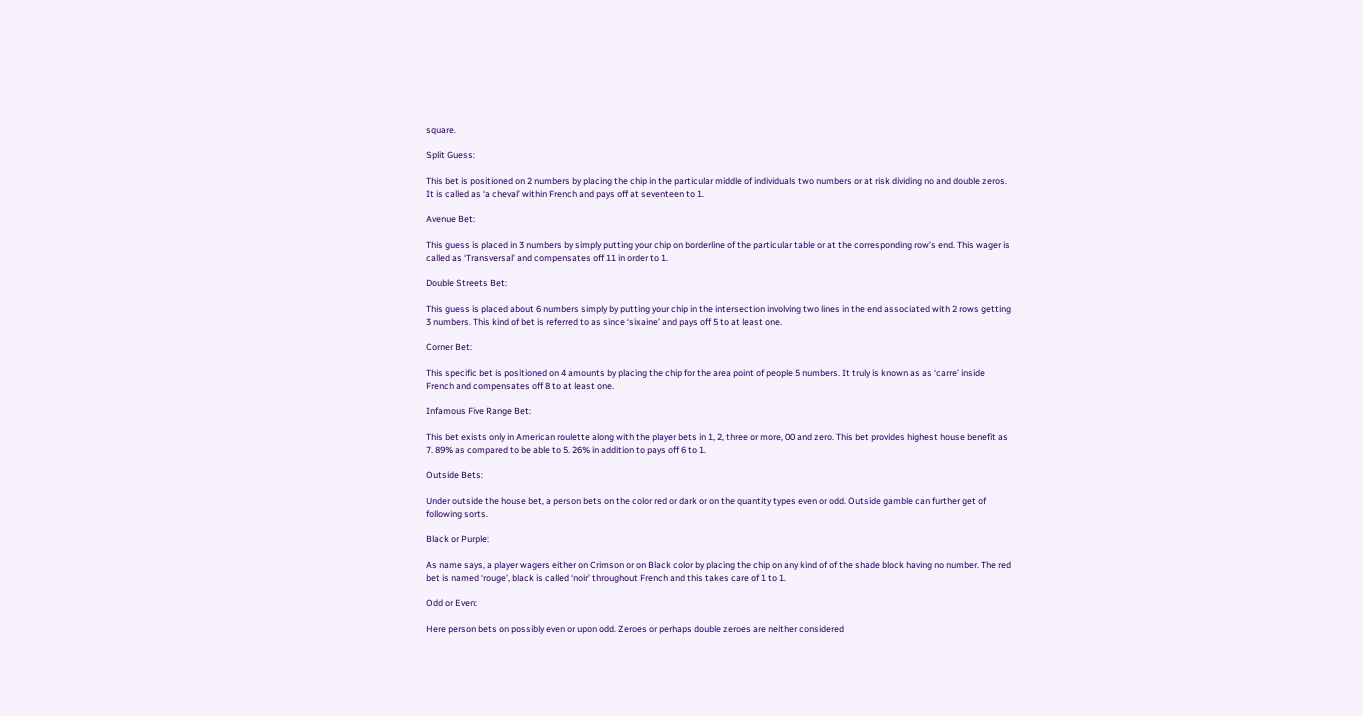square.

Split Guess:

This bet is positioned on 2 numbers by placing the chip in the particular middle of individuals two numbers or at risk dividing no and double zeros. It is called as ‘a cheval’ within French and pays off at seventeen to 1.

Avenue Bet:

This guess is placed in 3 numbers by simply putting your chip on borderline of the particular table or at the corresponding row’s end. This wager is called as ‘Transversal’ and compensates off 11 in order to 1.

Double Streets Bet:

This guess is placed about 6 numbers simply by putting your chip in the intersection involving two lines in the end associated with 2 rows getting 3 numbers. This kind of bet is referred to as since ‘sixaine’ and pays off 5 to at least one.

Corner Bet:

This specific bet is positioned on 4 amounts by placing the chip for the area point of people 5 numbers. It truly is known as as ‘carre’ inside French and compensates off 8 to at least one.

Infamous Five Range Bet:

This bet exists only in American roulette along with the player bets in 1, 2, three or more, 00 and zero. This bet provides highest house benefit as 7. 89% as compared to be able to 5. 26% in addition to pays off 6 to 1.

Outside Bets:

Under outside the house bet, a person bets on the color red or dark or on the quantity types even or odd. Outside gamble can further get of following sorts.

Black or Purple:

As name says, a player wagers either on Crimson or on Black color by placing the chip on any kind of of the shade block having no number. The red bet is named ‘rouge’, black is called ‘noir’ throughout French and this takes care of 1 to 1.

Odd or Even:

Here person bets on possibly even or upon odd. Zeroes or perhaps double zeroes are neither considered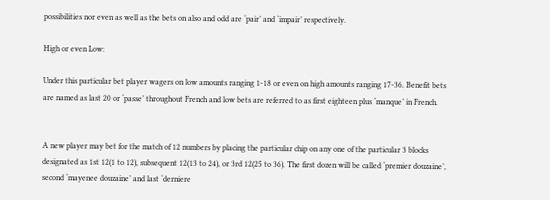possibilities nor even as well as the bets on also and odd are ‘pair’ and ‘impair’ respectively.

High or even Low:

Under this particular bet player wagers on low amounts ranging 1-18 or even on high amounts ranging 17-36. Benefit bets are named as last 20 or ‘passe’ throughout French and low bets are referred to as first eighteen plus ‘manque’ in French.


A new player may bet for the match of 12 numbers by placing the particular chip on any one of the particular 3 blocks designated as 1st 12(1 to 12), subsequent 12(13 to 24), or 3rd 12(25 to 36). The first dozen will be called ‘premier douzaine’, second ‘mayenee douzaine’ and last ‘derniere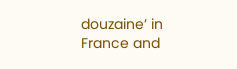douzaine’ in France and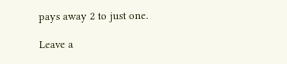pays away 2 to just one.

Leave a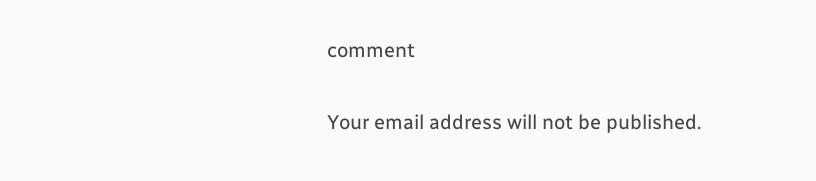comment

Your email address will not be published.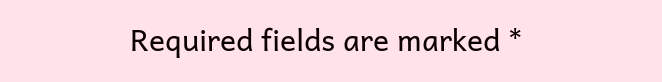Required fields are marked *